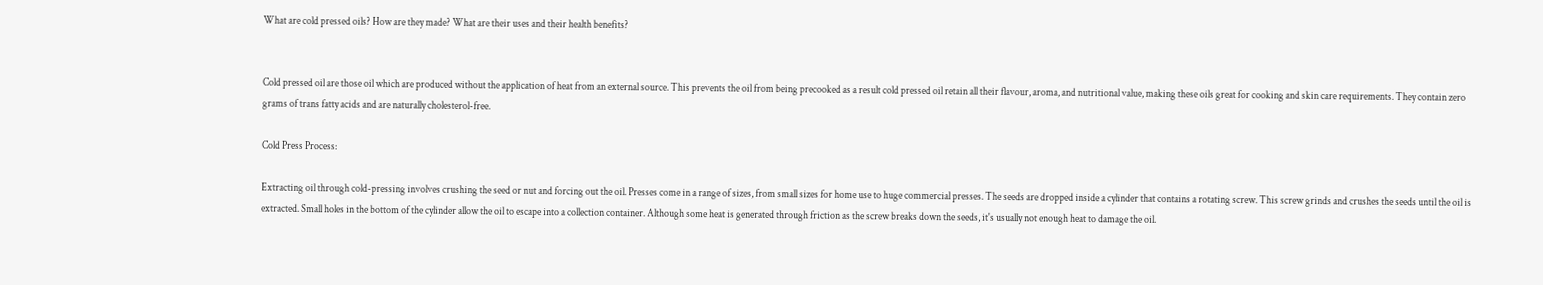What are cold pressed oils? How are they made? What are their uses and their health benefits?


Cold pressed oil are those oil which are produced without the application of heat from an external source. This prevents the oil from being precooked as a result cold pressed oil retain all their flavour, aroma, and nutritional value, making these oils great for cooking and skin care requirements. They contain zero grams of trans fatty acids and are naturally cholesterol-free.

Cold Press Process:

Extracting oil through cold-pressing involves crushing the seed or nut and forcing out the oil. Presses come in a range of sizes, from small sizes for home use to huge commercial presses. The seeds are dropped inside a cylinder that contains a rotating screw. This screw grinds and crushes the seeds until the oil is extracted. Small holes in the bottom of the cylinder allow the oil to escape into a collection container. Although some heat is generated through friction as the screw breaks down the seeds, it's usually not enough heat to damage the oil.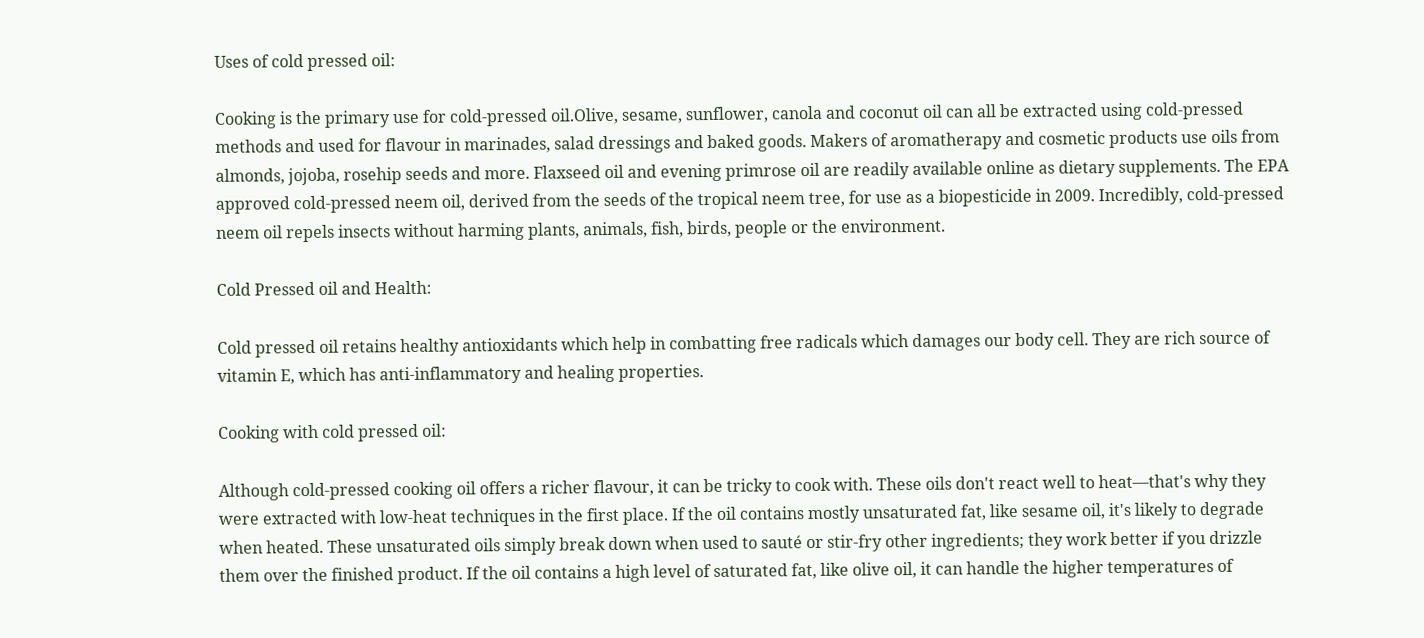Uses of cold pressed oil:

Cooking is the primary use for cold-pressed oil.Olive, sesame, sunflower, canola and coconut oil can all be extracted using cold-pressed methods and used for flavour in marinades, salad dressings and baked goods. Makers of aromatherapy and cosmetic products use oils from almonds, jojoba, rosehip seeds and more. Flaxseed oil and evening primrose oil are readily available online as dietary supplements. The EPA approved cold-pressed neem oil, derived from the seeds of the tropical neem tree, for use as a biopesticide in 2009. Incredibly, cold-pressed neem oil repels insects without harming plants, animals, fish, birds, people or the environment.

Cold Pressed oil and Health:

Cold pressed oil retains healthy antioxidants which help in combatting free radicals which damages our body cell. They are rich source of vitamin E, which has anti-inflammatory and healing properties.

Cooking with cold pressed oil:

Although cold-pressed cooking oil offers a richer flavour, it can be tricky to cook with. These oils don't react well to heat—that's why they were extracted with low-heat techniques in the first place. If the oil contains mostly unsaturated fat, like sesame oil, it's likely to degrade when heated. These unsaturated oils simply break down when used to sauté or stir-fry other ingredients; they work better if you drizzle them over the finished product. If the oil contains a high level of saturated fat, like olive oil, it can handle the higher temperatures of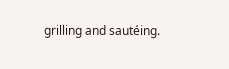grilling and sautéing.